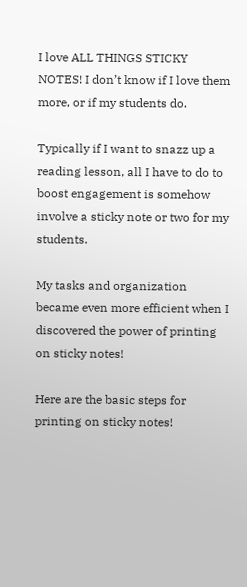I love ALL THINGS STICKY NOTES! I don’t know if I love them more, or if my students do.

Typically if I want to snazz up a reading lesson, all I have to do to boost engagement is somehow involve a sticky note or two for my students.

My tasks and organization became even more efficient when I discovered the power of printing on sticky notes!

Here are the basic steps for printing on sticky notes!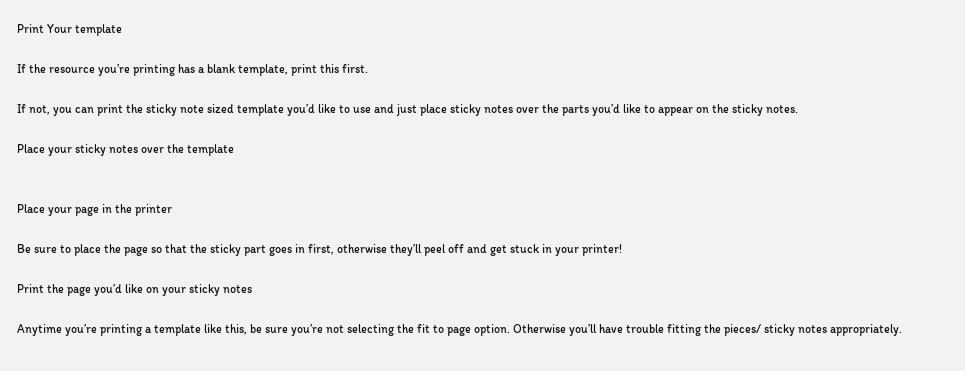Print Your template

If the resource you’re printing has a blank template, print this first.

If not, you can print the sticky note sized template you’d like to use and just place sticky notes over the parts you’d like to appear on the sticky notes.

Place your sticky notes over the template


Place your page in the printer

Be sure to place the page so that the sticky part goes in first, otherwise they’ll peel off and get stuck in your printer!

Print the page you’d like on your sticky notes

Anytime you’re printing a template like this, be sure you’re not selecting the fit to page option. Otherwise you’ll have trouble fitting the pieces/ sticky notes appropriately.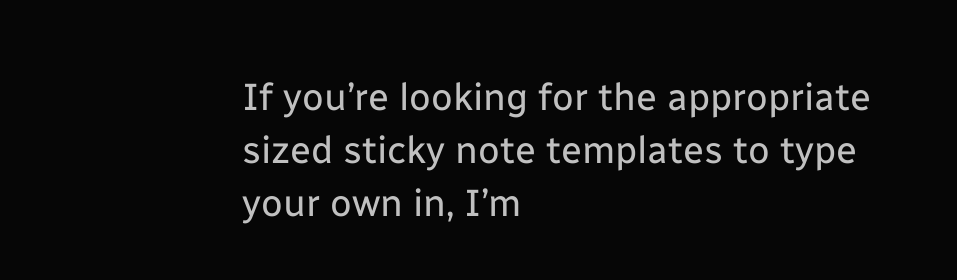If you’re looking for the appropriate sized sticky note templates to type your own in, I’m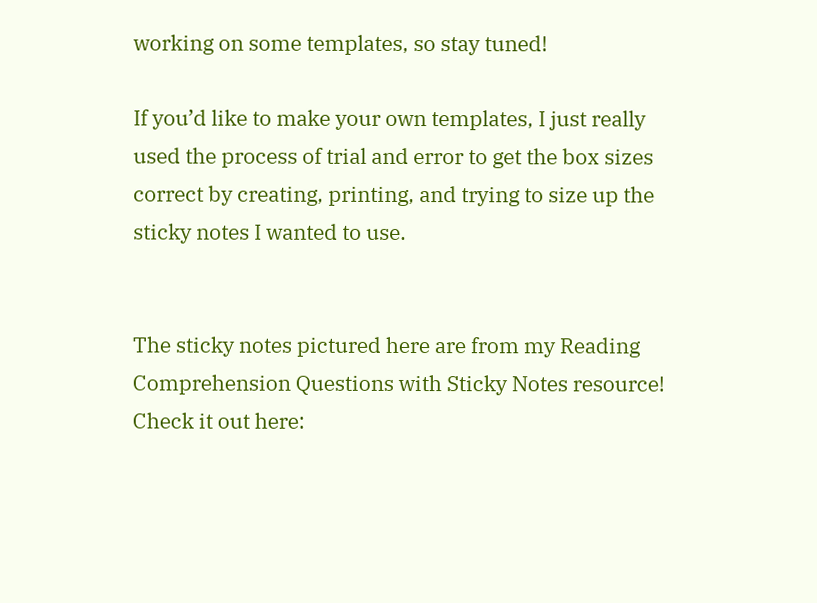working on some templates, so stay tuned!

If you’d like to make your own templates, I just really used the process of trial and error to get the box sizes correct by creating, printing, and trying to size up the sticky notes I wanted to use.


The sticky notes pictured here are from my Reading Comprehension Questions with Sticky Notes resource! Check it out here: